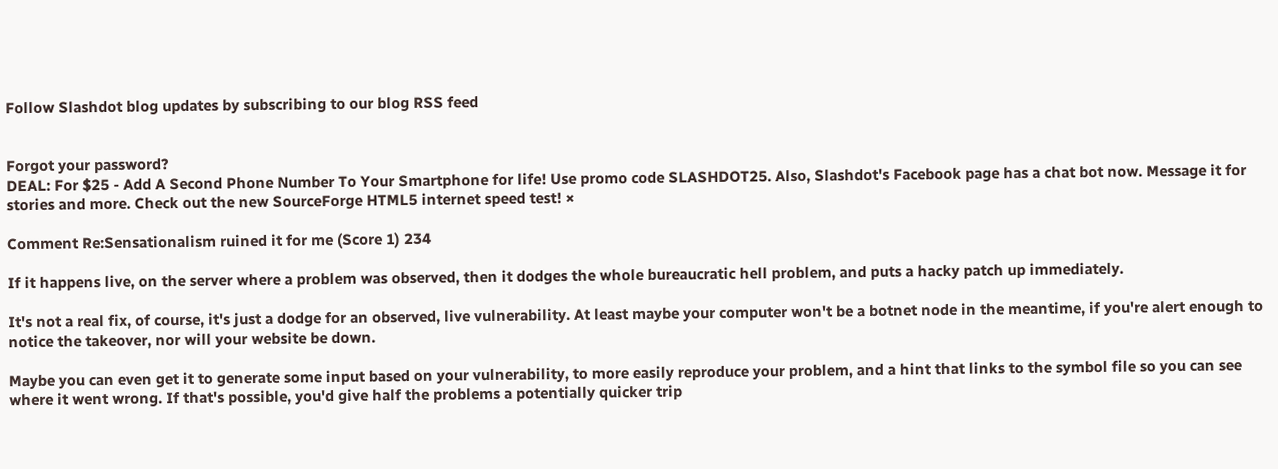Follow Slashdot blog updates by subscribing to our blog RSS feed


Forgot your password?
DEAL: For $25 - Add A Second Phone Number To Your Smartphone for life! Use promo code SLASHDOT25. Also, Slashdot's Facebook page has a chat bot now. Message it for stories and more. Check out the new SourceForge HTML5 internet speed test! ×

Comment Re:Sensationalism ruined it for me (Score 1) 234

If it happens live, on the server where a problem was observed, then it dodges the whole bureaucratic hell problem, and puts a hacky patch up immediately.

It's not a real fix, of course, it's just a dodge for an observed, live vulnerability. At least maybe your computer won't be a botnet node in the meantime, if you're alert enough to notice the takeover, nor will your website be down.

Maybe you can even get it to generate some input based on your vulnerability, to more easily reproduce your problem, and a hint that links to the symbol file so you can see where it went wrong. If that's possible, you'd give half the problems a potentially quicker trip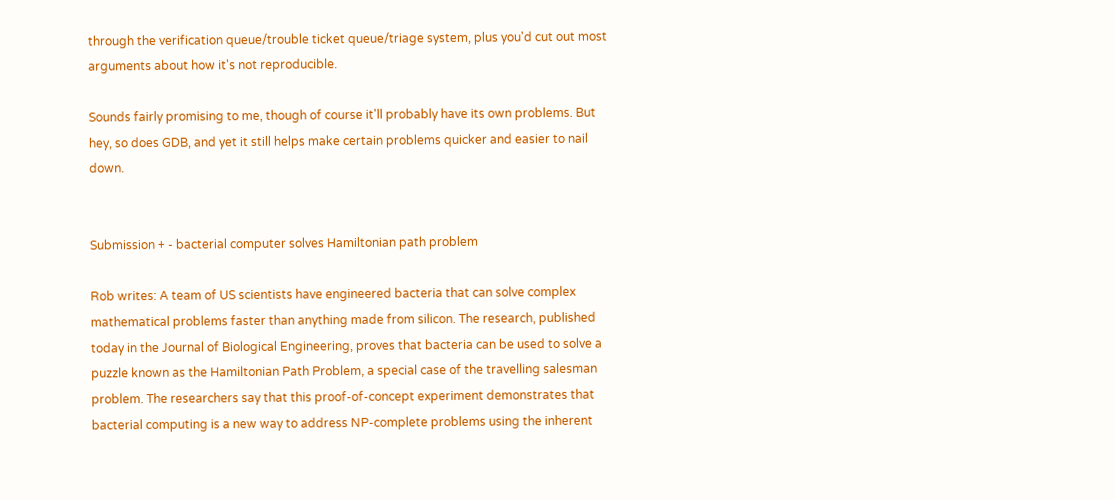through the verification queue/trouble ticket queue/triage system, plus you'd cut out most arguments about how it's not reproducible.

Sounds fairly promising to me, though of course it'll probably have its own problems. But hey, so does GDB, and yet it still helps make certain problems quicker and easier to nail down.


Submission + - bacterial computer solves Hamiltonian path problem

Rob writes: A team of US scientists have engineered bacteria that can solve complex mathematical problems faster than anything made from silicon. The research, published today in the Journal of Biological Engineering, proves that bacteria can be used to solve a puzzle known as the Hamiltonian Path Problem, a special case of the travelling salesman problem. The researchers say that this proof-of-concept experiment demonstrates that bacterial computing is a new way to address NP-complete problems using the inherent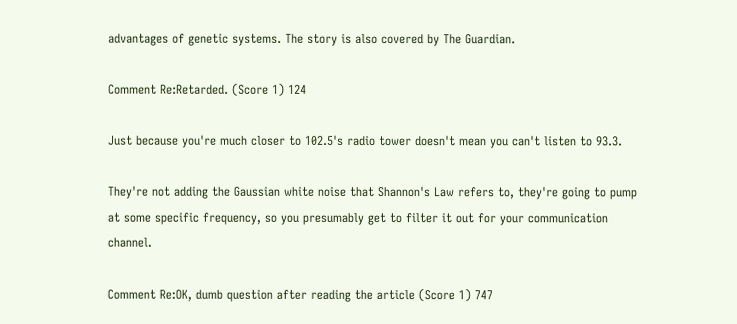advantages of genetic systems. The story is also covered by The Guardian.

Comment Re:Retarded. (Score 1) 124

Just because you're much closer to 102.5's radio tower doesn't mean you can't listen to 93.3.

They're not adding the Gaussian white noise that Shannon's Law refers to, they're going to pump at some specific frequency, so you presumably get to filter it out for your communication channel.

Comment Re:OK, dumb question after reading the article (Score 1) 747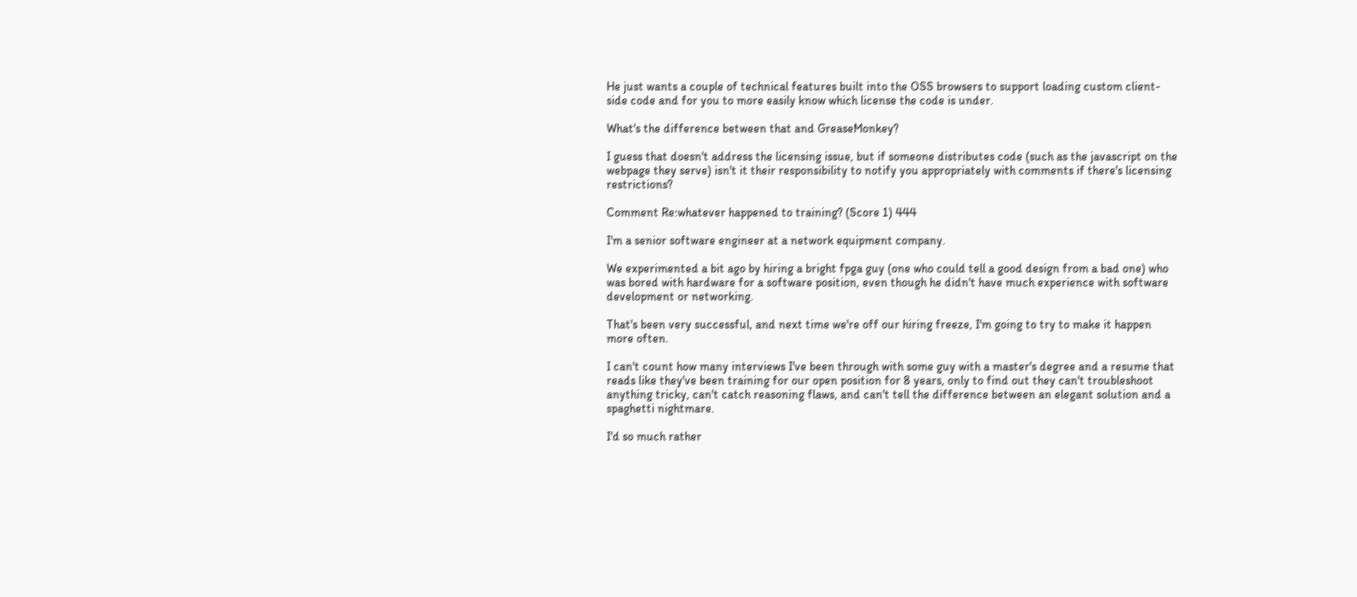He just wants a couple of technical features built into the OSS browsers to support loading custom client-side code and for you to more easily know which license the code is under.

What's the difference between that and GreaseMonkey?

I guess that doesn't address the licensing issue, but if someone distributes code (such as the javascript on the webpage they serve) isn't it their responsibility to notify you appropriately with comments if there's licensing restrictions?

Comment Re:whatever happened to training? (Score 1) 444

I'm a senior software engineer at a network equipment company.

We experimented a bit ago by hiring a bright fpga guy (one who could tell a good design from a bad one) who was bored with hardware for a software position, even though he didn't have much experience with software development or networking.

That's been very successful, and next time we're off our hiring freeze, I'm going to try to make it happen more often.

I can't count how many interviews I've been through with some guy with a master's degree and a resume that reads like they've been training for our open position for 8 years, only to find out they can't troubleshoot anything tricky, can't catch reasoning flaws, and can't tell the difference between an elegant solution and a spaghetti nightmare.

I'd so much rather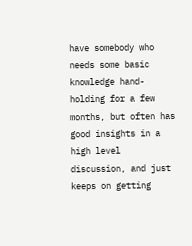have somebody who needs some basic knowledge hand-holding for a few months, but often has good insights in a high level discussion, and just keeps on getting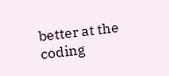better at the coding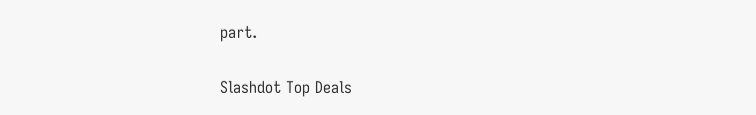part.

Slashdot Top Deals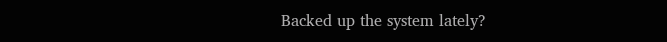Backed up the system lately?